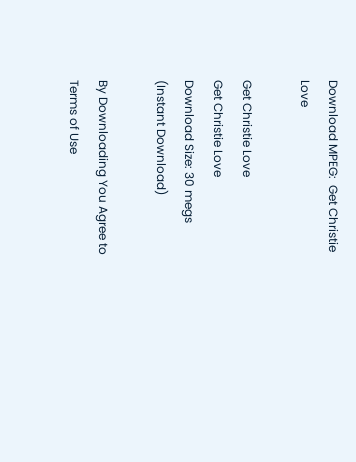Download MPEG:  Get Christie Love

Get Christie Love
Get Christie Love
Download Size: 30 megs
(Instant Download)

By Downloading You Agree to Terms of Use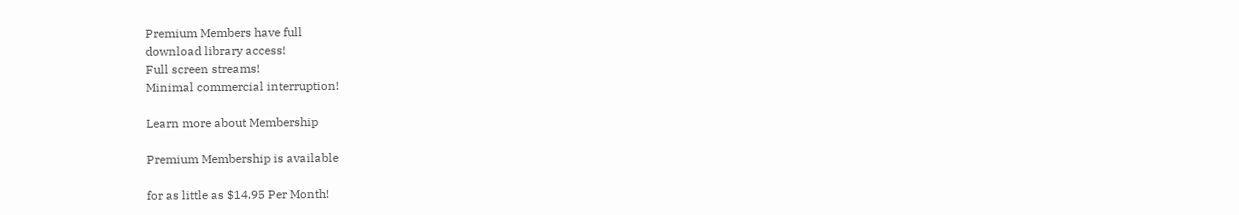Premium Members have full
download library access!
Full screen streams!
Minimal commercial interruption!

Learn more about Membership

Premium Membership is available

for as little as $14.95 Per Month!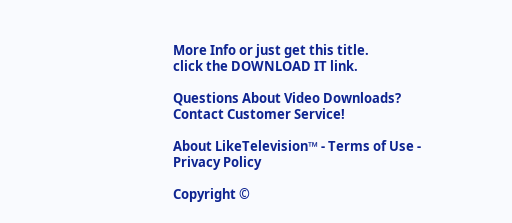More Info or just get this title.
click the DOWNLOAD IT link.

Questions About Video Downloads?   Contact Customer Service!

About LikeTelevision™ - Terms of Use - Privacy Policy

Copyright ©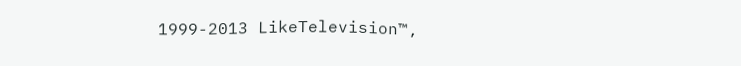1999-2013 LikeTelevision™,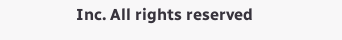Inc. All rights reserved